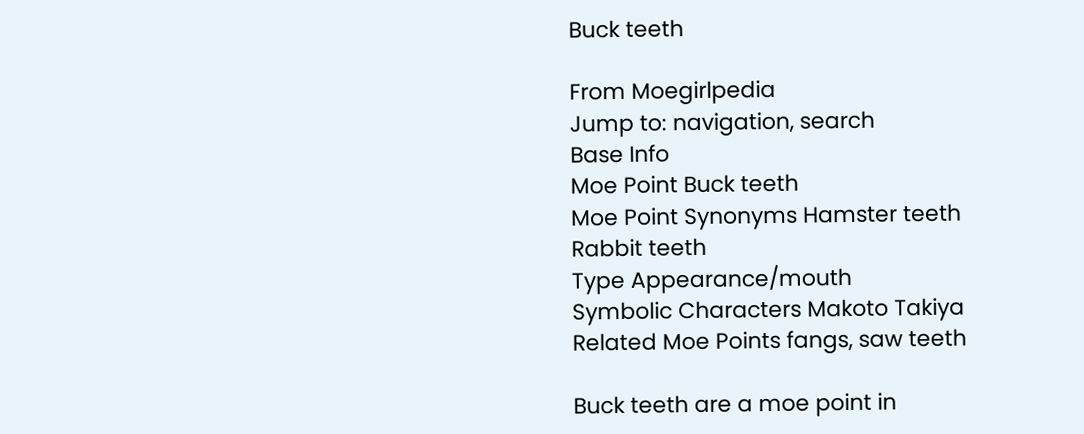Buck teeth

From Moegirlpedia
Jump to: navigation, search
Base Info
Moe Point Buck teeth
Moe Point Synonyms Hamster teeth
Rabbit teeth
Type Appearance/mouth
Symbolic Characters Makoto Takiya
Related Moe Points fangs, saw teeth

Buck teeth are a moe point in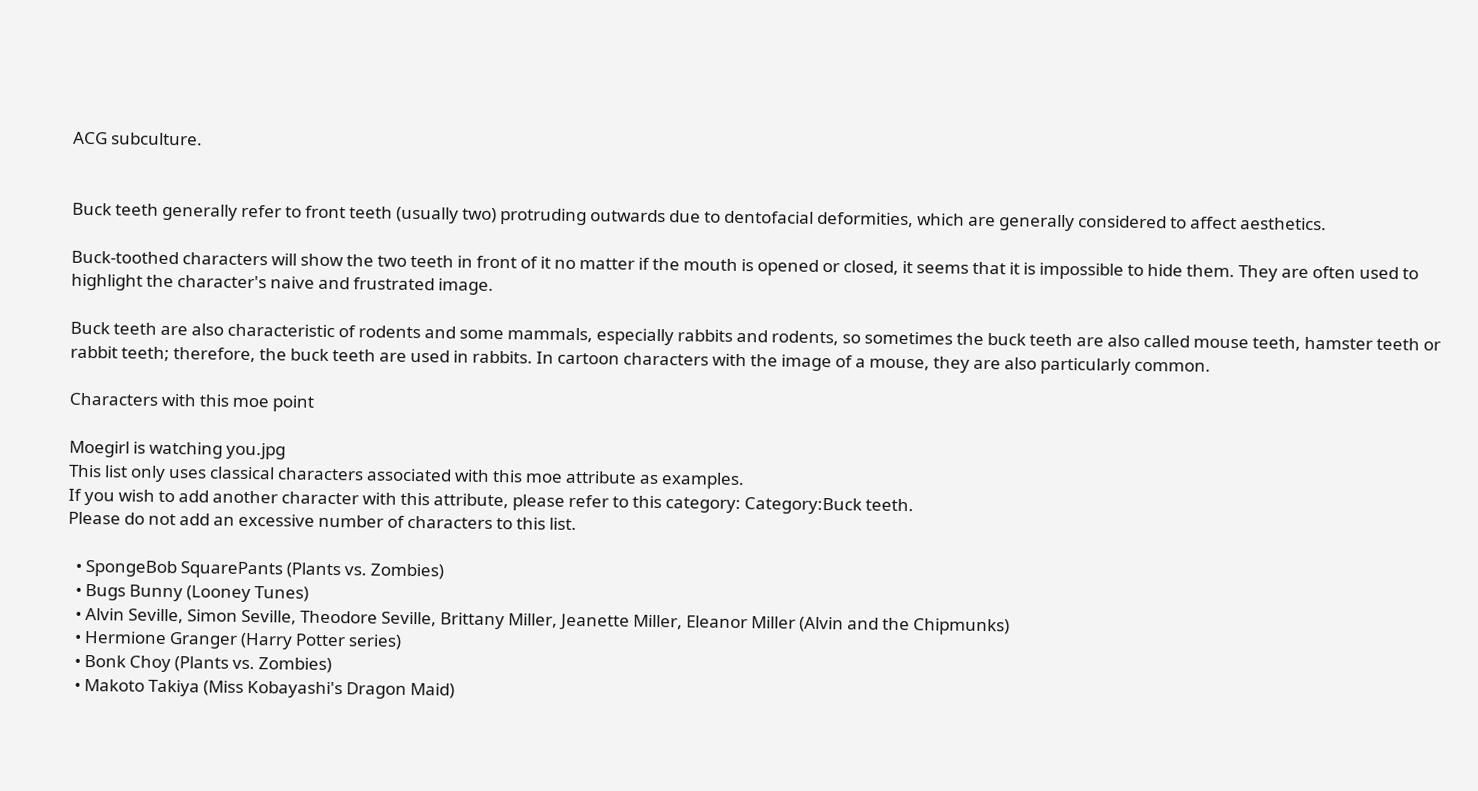ACG subculture.


Buck teeth generally refer to front teeth (usually two) protruding outwards due to dentofacial deformities, which are generally considered to affect aesthetics.

Buck-toothed characters will show the two teeth in front of it no matter if the mouth is opened or closed, it seems that it is impossible to hide them. They are often used to highlight the character's naive and frustrated image.

Buck teeth are also characteristic of rodents and some mammals, especially rabbits and rodents, so sometimes the buck teeth are also called mouse teeth, hamster teeth or rabbit teeth; therefore, the buck teeth are used in rabbits. In cartoon characters with the image of a mouse, they are also particularly common.

Characters with this moe point

Moegirl is watching you.jpg
This list only uses classical characters associated with this moe attribute as examples.
If you wish to add another character with this attribute, please refer to this category: Category:Buck teeth.
Please do not add an excessive number of characters to this list.

  • SpongeBob SquarePants (Plants vs. Zombies)
  • Bugs Bunny (Looney Tunes)
  • Alvin Seville, Simon Seville, Theodore Seville, Brittany Miller, Jeanette Miller, Eleanor Miller (Alvin and the Chipmunks)
  • Hermione Granger (Harry Potter series)
  • Bonk Choy (Plants vs. Zombies)
  • Makoto Takiya (Miss Kobayashi's Dragon Maid)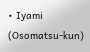• Iyami (Osomatsu-kun)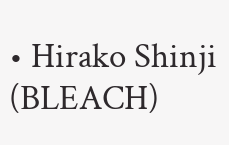• Hirako Shinji (BLEACH)